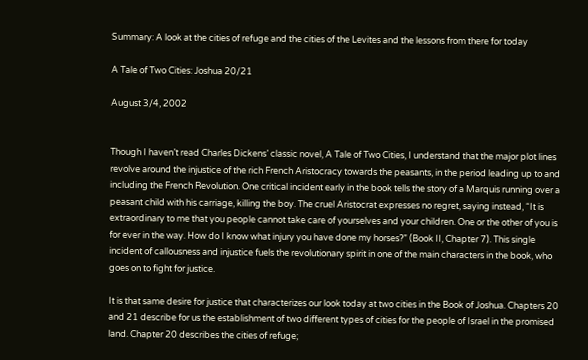Summary: A look at the cities of refuge and the cities of the Levites and the lessons from there for today

A Tale of Two Cities: Joshua 20/21

August 3/4, 2002


Though I haven’t read Charles Dickens’ classic novel, A Tale of Two Cities, I understand that the major plot lines revolve around the injustice of the rich French Aristocracy towards the peasants, in the period leading up to and including the French Revolution. One critical incident early in the book tells the story of a Marquis running over a peasant child with his carriage, killing the boy. The cruel Aristocrat expresses no regret, saying instead, “It is extraordinary to me that you people cannot take care of yourselves and your children. One or the other of you is for ever in the way. How do I know what injury you have done my horses?” (Book II, Chapter 7). This single incident of callousness and injustice fuels the revolutionary spirit in one of the main characters in the book, who goes on to fight for justice.

It is that same desire for justice that characterizes our look today at two cities in the Book of Joshua. Chapters 20 and 21 describe for us the establishment of two different types of cities for the people of Israel in the promised land. Chapter 20 describes the cities of refuge;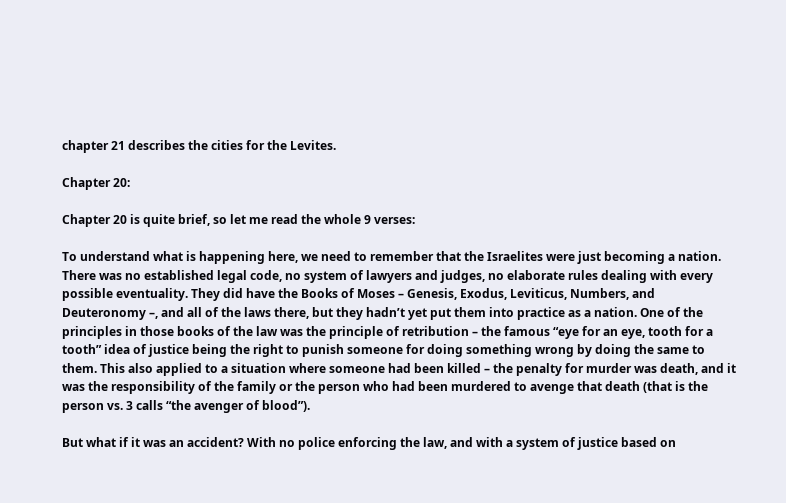chapter 21 describes the cities for the Levites.

Chapter 20:

Chapter 20 is quite brief, so let me read the whole 9 verses:

To understand what is happening here, we need to remember that the Israelites were just becoming a nation. There was no established legal code, no system of lawyers and judges, no elaborate rules dealing with every possible eventuality. They did have the Books of Moses – Genesis, Exodus, Leviticus, Numbers, and Deuteronomy –, and all of the laws there, but they hadn’t yet put them into practice as a nation. One of the principles in those books of the law was the principle of retribution – the famous “eye for an eye, tooth for a tooth” idea of justice being the right to punish someone for doing something wrong by doing the same to them. This also applied to a situation where someone had been killed – the penalty for murder was death, and it was the responsibility of the family or the person who had been murdered to avenge that death (that is the person vs. 3 calls “the avenger of blood”).

But what if it was an accident? With no police enforcing the law, and with a system of justice based on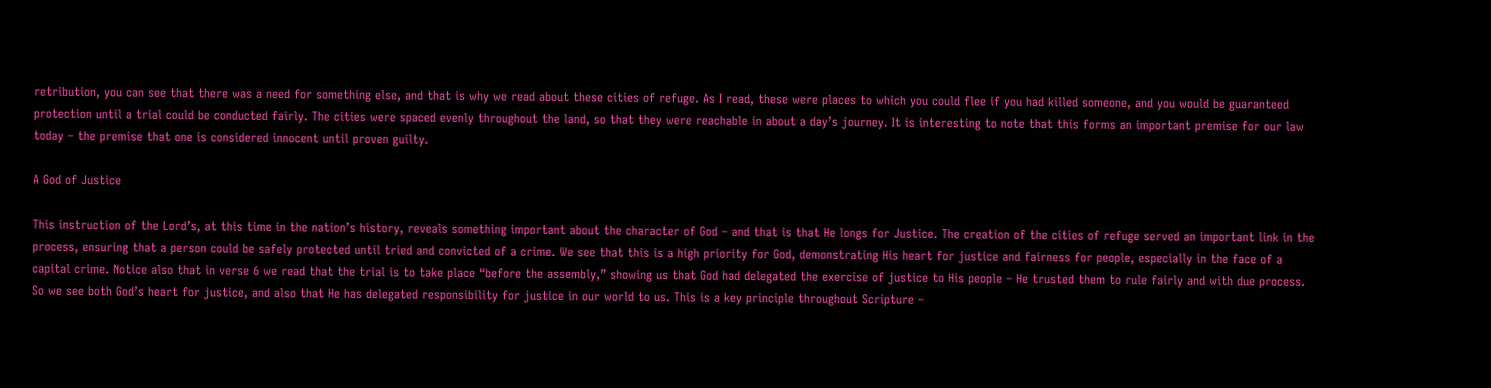retribution, you can see that there was a need for something else, and that is why we read about these cities of refuge. As I read, these were places to which you could flee if you had killed someone, and you would be guaranteed protection until a trial could be conducted fairly. The cities were spaced evenly throughout the land, so that they were reachable in about a day’s journey. It is interesting to note that this forms an important premise for our law today – the premise that one is considered innocent until proven guilty.

A God of Justice

This instruction of the Lord’s, at this time in the nation’s history, reveals something important about the character of God – and that is that He longs for Justice. The creation of the cities of refuge served an important link in the process, ensuring that a person could be safely protected until tried and convicted of a crime. We see that this is a high priority for God, demonstrating His heart for justice and fairness for people, especially in the face of a capital crime. Notice also that in verse 6 we read that the trial is to take place “before the assembly,” showing us that God had delegated the exercise of justice to His people – He trusted them to rule fairly and with due process. So we see both God’s heart for justice, and also that He has delegated responsibility for justice in our world to us. This is a key principle throughout Scripture –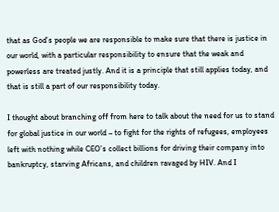that as God’s people we are responsible to make sure that there is justice in our world, with a particular responsibility to ensure that the weak and powerless are treated justly. And it is a principle that still applies today, and that is still a part of our responsibility today.

I thought about branching off from here to talk about the need for us to stand for global justice in our world – to fight for the rights of refugees, employees left with nothing while CEO’s collect billions for driving their company into bankruptcy, starving Africans, and children ravaged by HIV. And I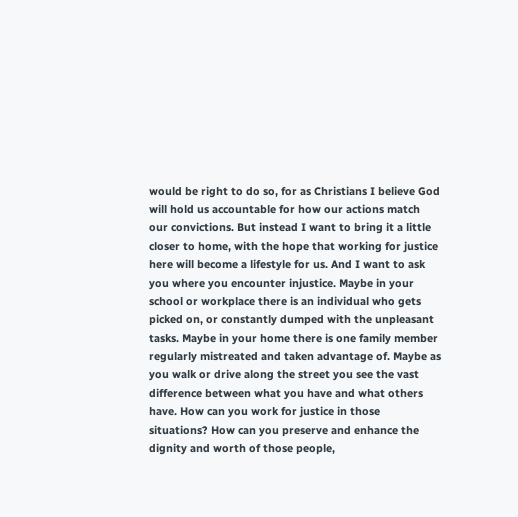would be right to do so, for as Christians I believe God will hold us accountable for how our actions match our convictions. But instead I want to bring it a little closer to home, with the hope that working for justice here will become a lifestyle for us. And I want to ask you where you encounter injustice. Maybe in your school or workplace there is an individual who gets picked on, or constantly dumped with the unpleasant tasks. Maybe in your home there is one family member regularly mistreated and taken advantage of. Maybe as you walk or drive along the street you see the vast difference between what you have and what others have. How can you work for justice in those situations? How can you preserve and enhance the dignity and worth of those people,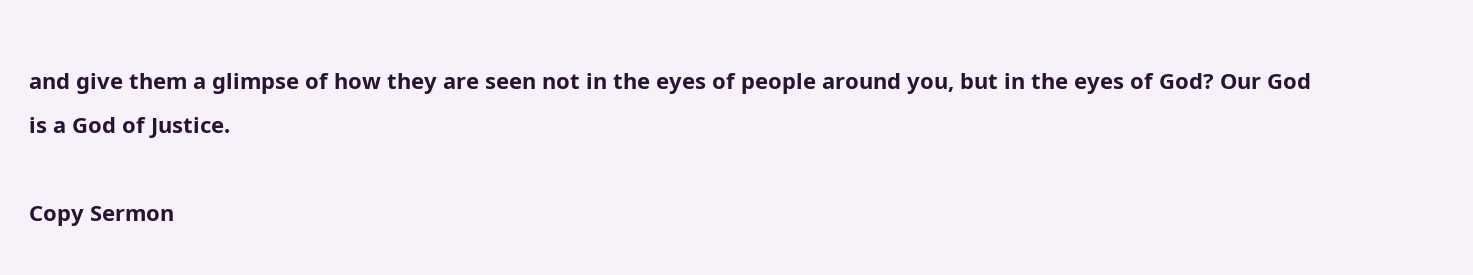and give them a glimpse of how they are seen not in the eyes of people around you, but in the eyes of God? Our God is a God of Justice.

Copy Sermon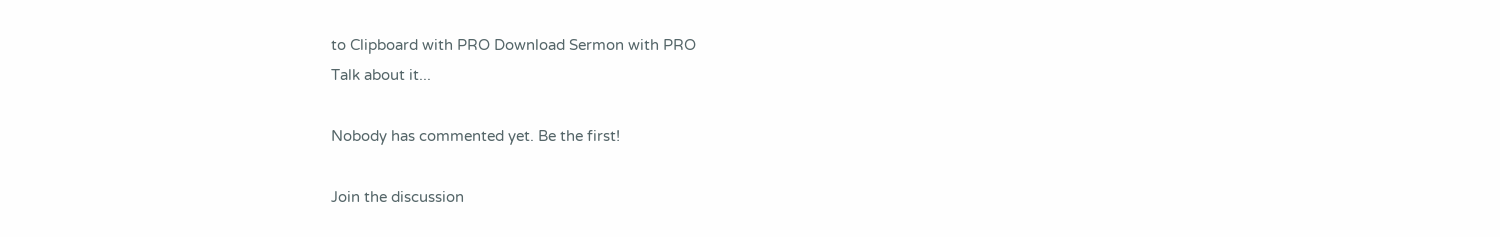to Clipboard with PRO Download Sermon with PRO
Talk about it...

Nobody has commented yet. Be the first!

Join the discussion